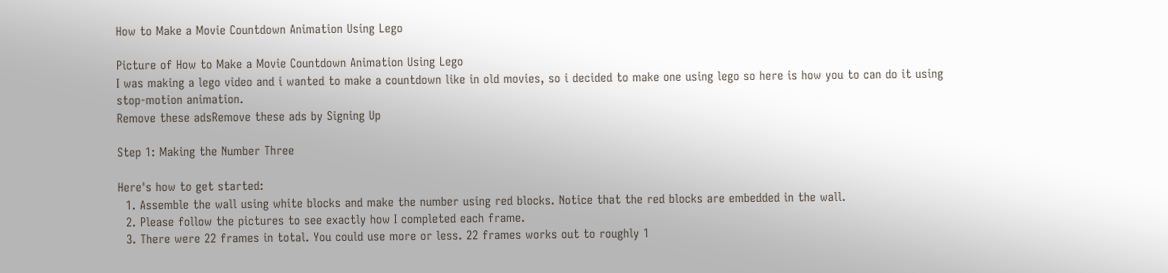How to Make a Movie Countdown Animation Using Lego

Picture of How to Make a Movie Countdown Animation Using Lego
I was making a lego video and i wanted to make a countdown like in old movies, so i decided to make one using lego so here is how you to can do it using stop-motion animation.
Remove these adsRemove these ads by Signing Up

Step 1: Making the Number Three

Here's how to get started:
  1. Assemble the wall using white blocks and make the number using red blocks. Notice that the red blocks are embedded in the wall.
  2. Please follow the pictures to see exactly how I completed each frame.
  3. There were 22 frames in total. You could use more or less. 22 frames works out to roughly 1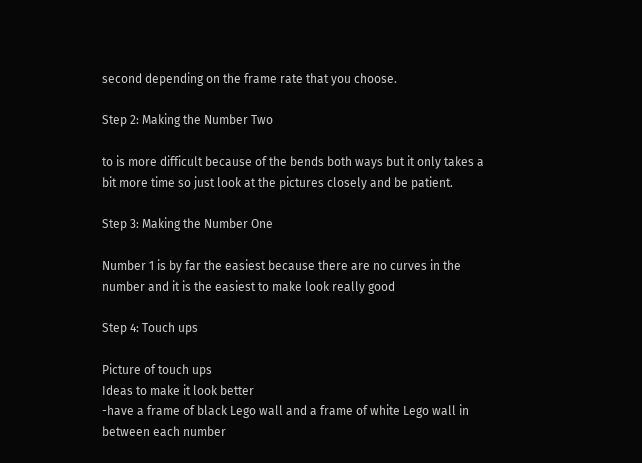second depending on the frame rate that you choose.

Step 2: Making the Number Two

to is more difficult because of the bends both ways but it only takes a bit more time so just look at the pictures closely and be patient.

Step 3: Making the Number One

Number 1 is by far the easiest because there are no curves in the number and it is the easiest to make look really good

Step 4: Touch ups

Picture of touch ups
Ideas to make it look better
-have a frame of black Lego wall and a frame of white Lego wall in between each number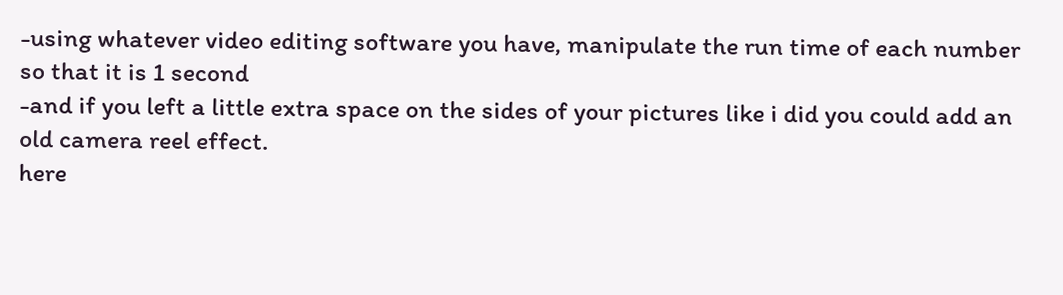-using whatever video editing software you have, manipulate the run time of each number so that it is 1 second
-and if you left a little extra space on the sides of your pictures like i did you could add an old camera reel effect.
here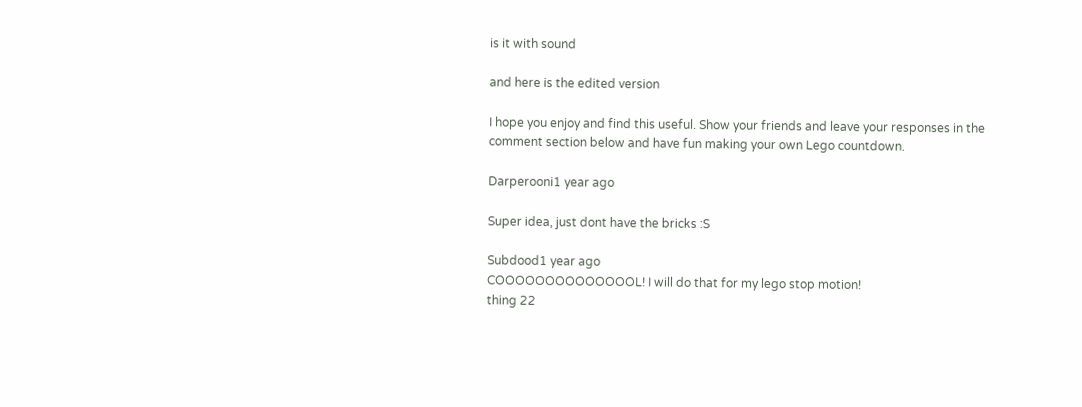is it with sound

and here is the edited version

I hope you enjoy and find this useful. Show your friends and leave your responses in the comment section below and have fun making your own Lego countdown.

Darperooni1 year ago

Super idea, just dont have the bricks :S

Subdood1 year ago
COOOOOOOOOOOOOOL! I will do that for my lego stop motion!
thing 22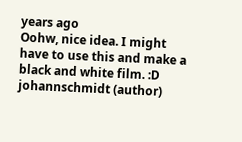years ago
Oohw, nice idea. I might have to use this and make a black and white film. :D
johannschmidt (author)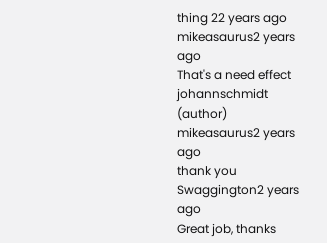thing 22 years ago
mikeasaurus2 years ago
That's a need effect
johannschmidt (author)  mikeasaurus2 years ago
thank you
Swaggington2 years ago
Great job, thanks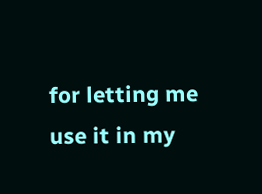for letting me use it in my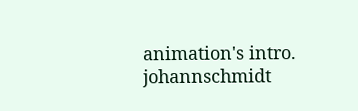animation's intro.
johannschmidt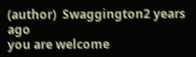(author)  Swaggington2 years ago
you are welcome